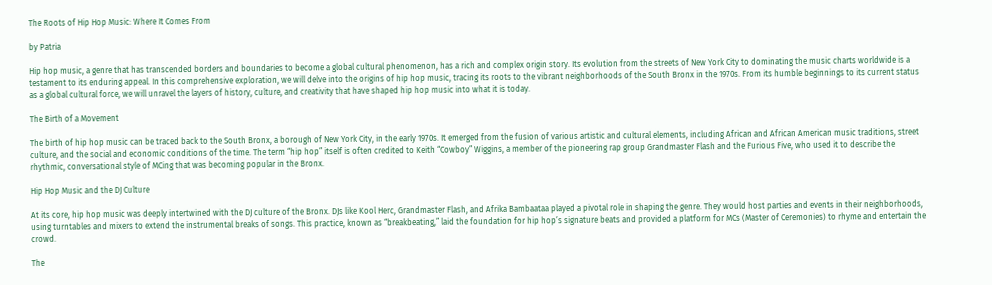The Roots of Hip Hop Music: Where It Comes From

by Patria

Hip hop music, a genre that has transcended borders and boundaries to become a global cultural phenomenon, has a rich and complex origin story. Its evolution from the streets of New York City to dominating the music charts worldwide is a testament to its enduring appeal. In this comprehensive exploration, we will delve into the origins of hip hop music, tracing its roots to the vibrant neighborhoods of the South Bronx in the 1970s. From its humble beginnings to its current status as a global cultural force, we will unravel the layers of history, culture, and creativity that have shaped hip hop music into what it is today.

The Birth of a Movement

The birth of hip hop music can be traced back to the South Bronx, a borough of New York City, in the early 1970s. It emerged from the fusion of various artistic and cultural elements, including African and African American music traditions, street culture, and the social and economic conditions of the time. The term “hip hop” itself is often credited to Keith “Cowboy” Wiggins, a member of the pioneering rap group Grandmaster Flash and the Furious Five, who used it to describe the rhythmic, conversational style of MCing that was becoming popular in the Bronx.

Hip Hop Music and the DJ Culture

At its core, hip hop music was deeply intertwined with the DJ culture of the Bronx. DJs like Kool Herc, Grandmaster Flash, and Afrika Bambaataa played a pivotal role in shaping the genre. They would host parties and events in their neighborhoods, using turntables and mixers to extend the instrumental breaks of songs. This practice, known as “breakbeating,” laid the foundation for hip hop’s signature beats and provided a platform for MCs (Master of Ceremonies) to rhyme and entertain the crowd.

The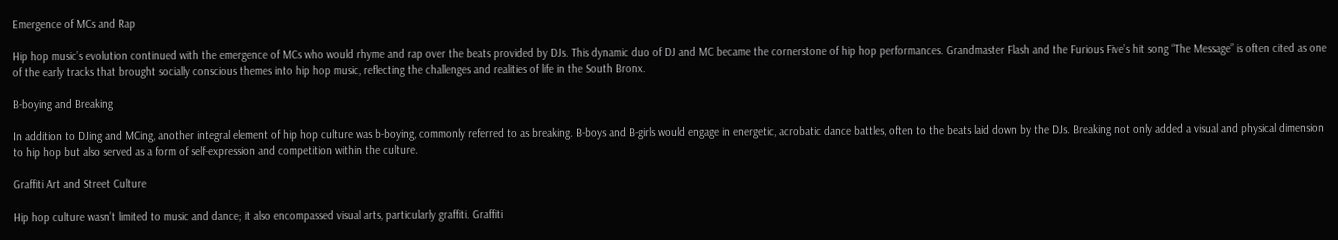Emergence of MCs and Rap

Hip hop music’s evolution continued with the emergence of MCs who would rhyme and rap over the beats provided by DJs. This dynamic duo of DJ and MC became the cornerstone of hip hop performances. Grandmaster Flash and the Furious Five’s hit song “The Message” is often cited as one of the early tracks that brought socially conscious themes into hip hop music, reflecting the challenges and realities of life in the South Bronx.

B-boying and Breaking

In addition to DJing and MCing, another integral element of hip hop culture was b-boying, commonly referred to as breaking. B-boys and B-girls would engage in energetic, acrobatic dance battles, often to the beats laid down by the DJs. Breaking not only added a visual and physical dimension to hip hop but also served as a form of self-expression and competition within the culture.

Graffiti Art and Street Culture

Hip hop culture wasn’t limited to music and dance; it also encompassed visual arts, particularly graffiti. Graffiti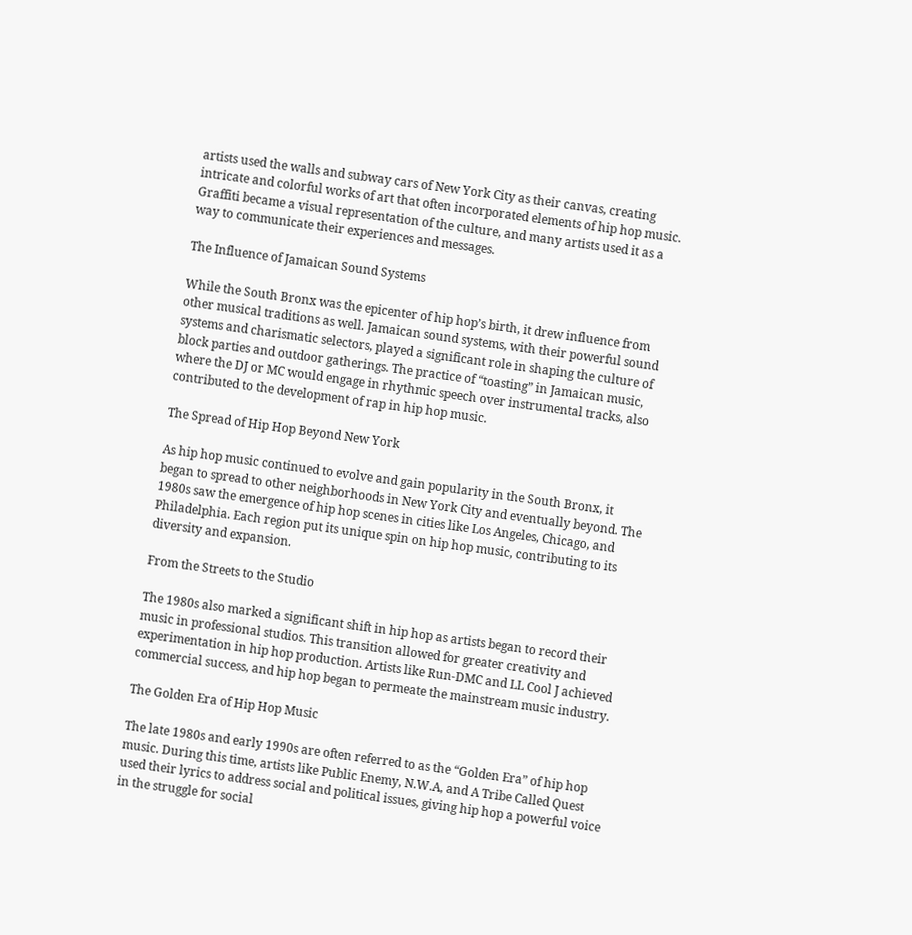artists used the walls and subway cars of New York City as their canvas, creating intricate and colorful works of art that often incorporated elements of hip hop music. Graffiti became a visual representation of the culture, and many artists used it as a way to communicate their experiences and messages.

The Influence of Jamaican Sound Systems

While the South Bronx was the epicenter of hip hop’s birth, it drew influence from other musical traditions as well. Jamaican sound systems, with their powerful sound systems and charismatic selectors, played a significant role in shaping the culture of block parties and outdoor gatherings. The practice of “toasting” in Jamaican music, where the DJ or MC would engage in rhythmic speech over instrumental tracks, also contributed to the development of rap in hip hop music.

The Spread of Hip Hop Beyond New York

As hip hop music continued to evolve and gain popularity in the South Bronx, it began to spread to other neighborhoods in New York City and eventually beyond. The 1980s saw the emergence of hip hop scenes in cities like Los Angeles, Chicago, and Philadelphia. Each region put its unique spin on hip hop music, contributing to its diversity and expansion.

From the Streets to the Studio

The 1980s also marked a significant shift in hip hop as artists began to record their music in professional studios. This transition allowed for greater creativity and experimentation in hip hop production. Artists like Run-DMC and LL Cool J achieved commercial success, and hip hop began to permeate the mainstream music industry.

The Golden Era of Hip Hop Music

The late 1980s and early 1990s are often referred to as the “Golden Era” of hip hop music. During this time, artists like Public Enemy, N.W.A, and A Tribe Called Quest used their lyrics to address social and political issues, giving hip hop a powerful voice in the struggle for social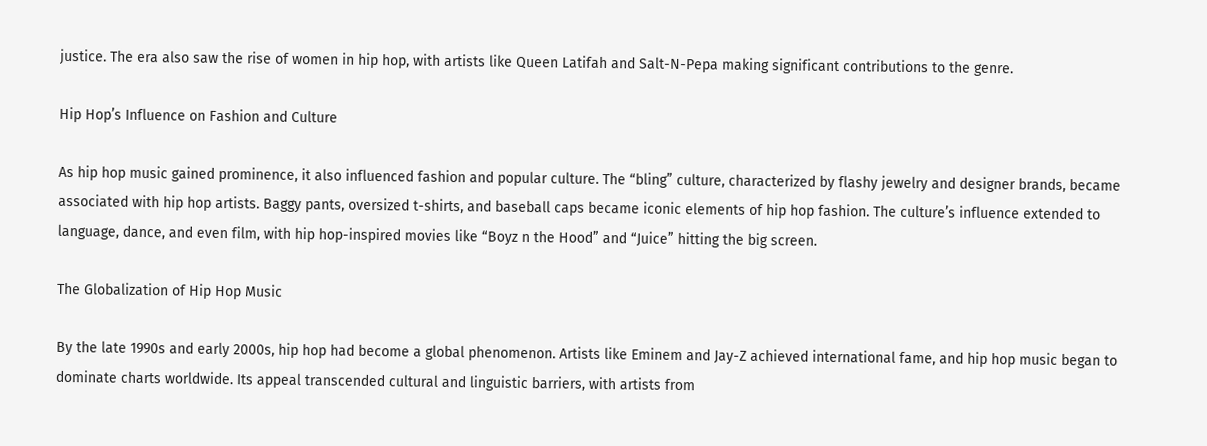justice. The era also saw the rise of women in hip hop, with artists like Queen Latifah and Salt-N-Pepa making significant contributions to the genre.

Hip Hop’s Influence on Fashion and Culture

As hip hop music gained prominence, it also influenced fashion and popular culture. The “bling” culture, characterized by flashy jewelry and designer brands, became associated with hip hop artists. Baggy pants, oversized t-shirts, and baseball caps became iconic elements of hip hop fashion. The culture’s influence extended to language, dance, and even film, with hip hop-inspired movies like “Boyz n the Hood” and “Juice” hitting the big screen.

The Globalization of Hip Hop Music

By the late 1990s and early 2000s, hip hop had become a global phenomenon. Artists like Eminem and Jay-Z achieved international fame, and hip hop music began to dominate charts worldwide. Its appeal transcended cultural and linguistic barriers, with artists from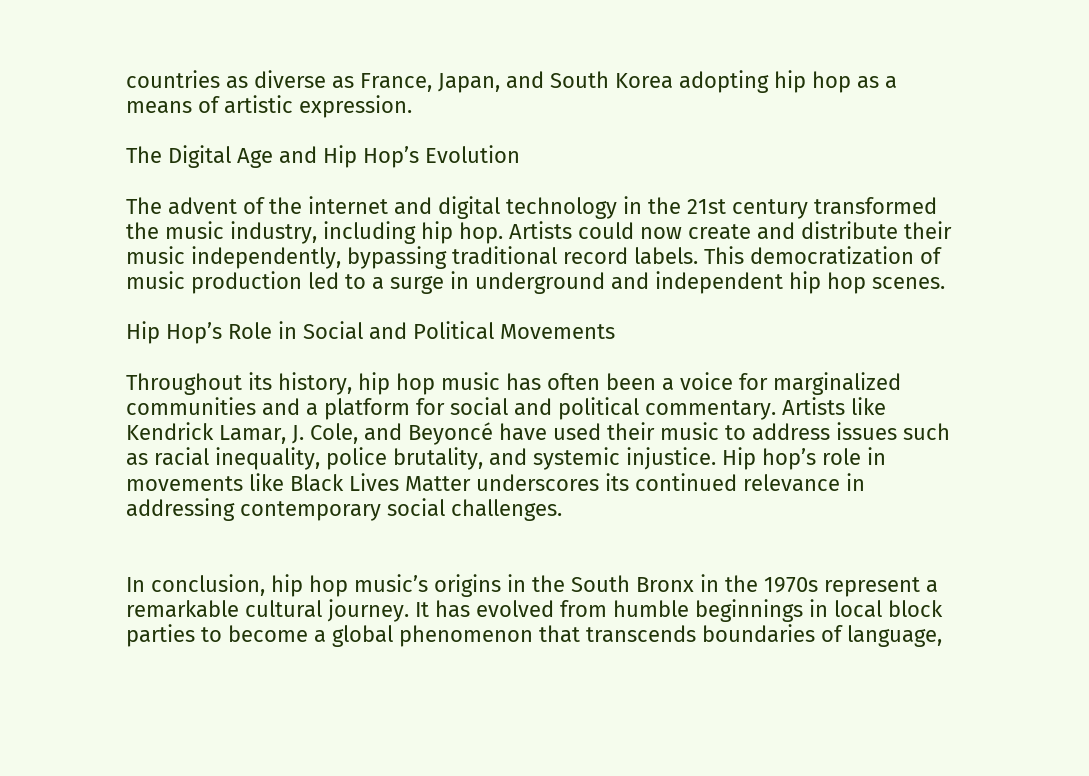countries as diverse as France, Japan, and South Korea adopting hip hop as a means of artistic expression.

The Digital Age and Hip Hop’s Evolution

The advent of the internet and digital technology in the 21st century transformed the music industry, including hip hop. Artists could now create and distribute their music independently, bypassing traditional record labels. This democratization of music production led to a surge in underground and independent hip hop scenes.

Hip Hop’s Role in Social and Political Movements

Throughout its history, hip hop music has often been a voice for marginalized communities and a platform for social and political commentary. Artists like Kendrick Lamar, J. Cole, and Beyoncé have used their music to address issues such as racial inequality, police brutality, and systemic injustice. Hip hop’s role in movements like Black Lives Matter underscores its continued relevance in addressing contemporary social challenges.


In conclusion, hip hop music’s origins in the South Bronx in the 1970s represent a remarkable cultural journey. It has evolved from humble beginnings in local block parties to become a global phenomenon that transcends boundaries of language,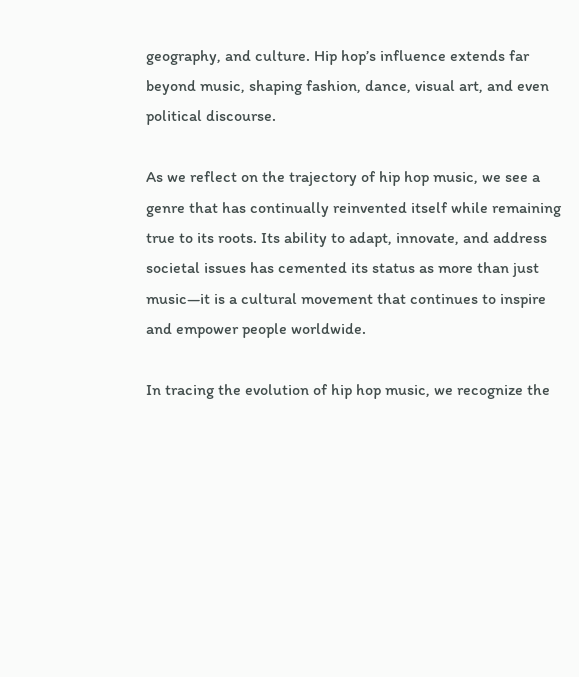geography, and culture. Hip hop’s influence extends far beyond music, shaping fashion, dance, visual art, and even political discourse.

As we reflect on the trajectory of hip hop music, we see a genre that has continually reinvented itself while remaining true to its roots. Its ability to adapt, innovate, and address societal issues has cemented its status as more than just music—it is a cultural movement that continues to inspire and empower people worldwide.

In tracing the evolution of hip hop music, we recognize the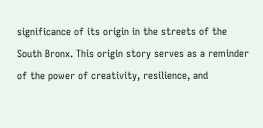significance of its origin in the streets of the South Bronx. This origin story serves as a reminder of the power of creativity, resilience, and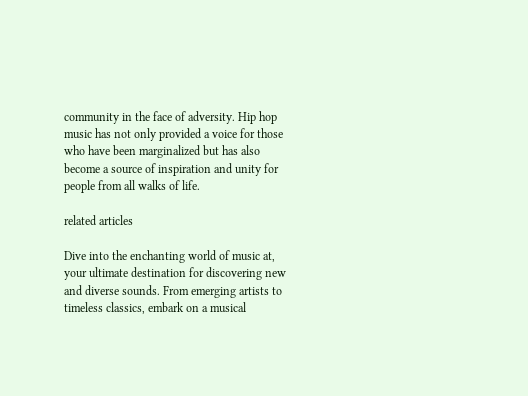community in the face of adversity. Hip hop music has not only provided a voice for those who have been marginalized but has also become a source of inspiration and unity for people from all walks of life.

related articles

Dive into the enchanting world of music at, your ultimate destination for discovering new and diverse sounds. From emerging artists to timeless classics, embark on a musical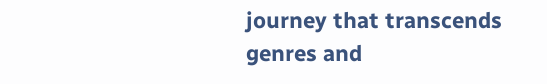journey that transcends genres and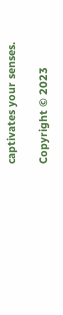captivates your senses.

Copyright © 2023